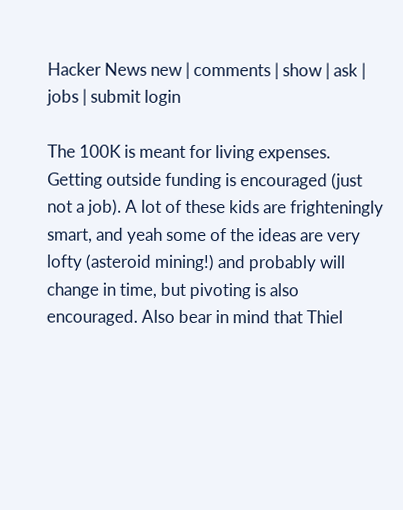Hacker News new | comments | show | ask | jobs | submit login

The 100K is meant for living expenses. Getting outside funding is encouraged (just not a job). A lot of these kids are frighteningly smart, and yeah some of the ideas are very lofty (asteroid mining!) and probably will change in time, but pivoting is also encouraged. Also bear in mind that Thiel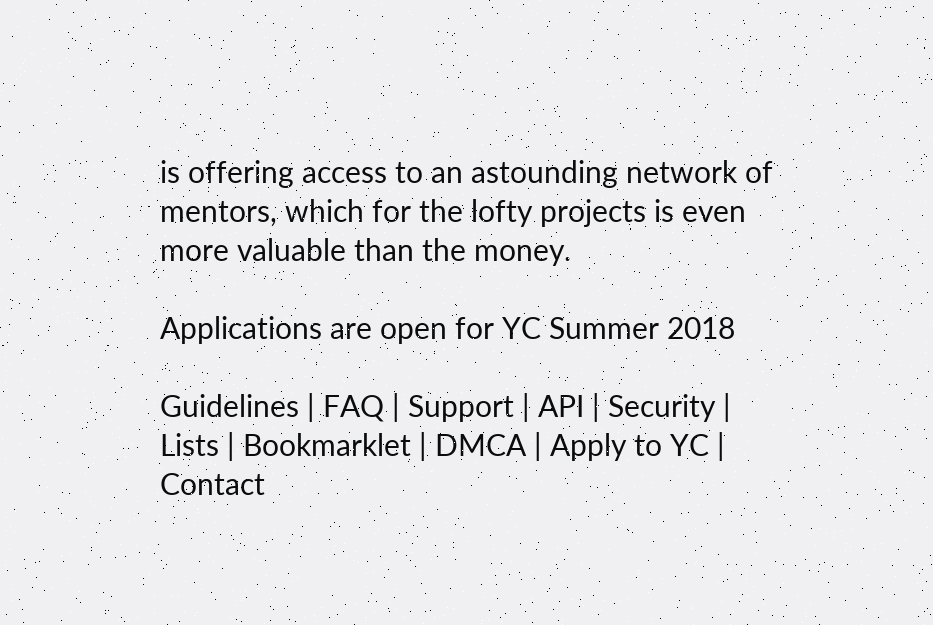is offering access to an astounding network of mentors, which for the lofty projects is even more valuable than the money.

Applications are open for YC Summer 2018

Guidelines | FAQ | Support | API | Security | Lists | Bookmarklet | DMCA | Apply to YC | Contact